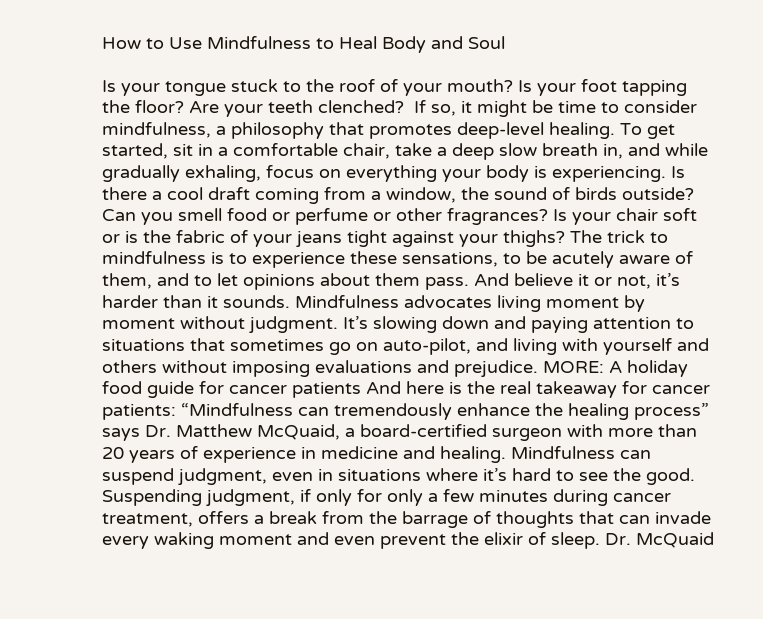How to Use Mindfulness to Heal Body and Soul

Is your tongue stuck to the roof of your mouth? Is your foot tapping the floor? Are your teeth clenched?  If so, it might be time to consider mindfulness, a philosophy that promotes deep-level healing. To get started, sit in a comfortable chair, take a deep slow breath in, and while gradually exhaling, focus on everything your body is experiencing. Is there a cool draft coming from a window, the sound of birds outside? Can you smell food or perfume or other fragrances? Is your chair soft or is the fabric of your jeans tight against your thighs? The trick to mindfulness is to experience these sensations, to be acutely aware of them, and to let opinions about them pass. And believe it or not, it’s harder than it sounds. Mindfulness advocates living moment by moment without judgment. It’s slowing down and paying attention to situations that sometimes go on auto-pilot, and living with yourself and others without imposing evaluations and prejudice. MORE: A holiday food guide for cancer patients And here is the real takeaway for cancer patients: “Mindfulness can tremendously enhance the healing process” says Dr. Matthew McQuaid, a board-certified surgeon with more than 20 years of experience in medicine and healing. Mindfulness can suspend judgment, even in situations where it’s hard to see the good. Suspending judgment, if only for only a few minutes during cancer treatment, offers a break from the barrage of thoughts that can invade every waking moment and even prevent the elixir of sleep. Dr. McQuaid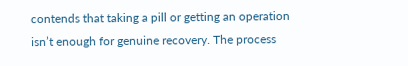contends that taking a pill or getting an operation isn’t enough for genuine recovery. The process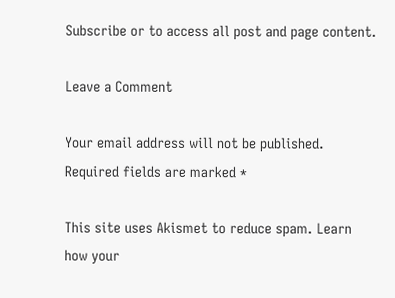Subscribe or to access all post and page content.

Leave a Comment

Your email address will not be published. Required fields are marked *

This site uses Akismet to reduce spam. Learn how your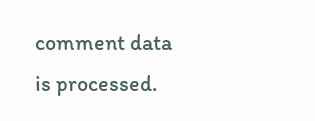comment data is processed.